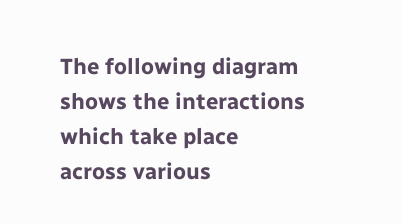The following diagram shows the interactions which take place across various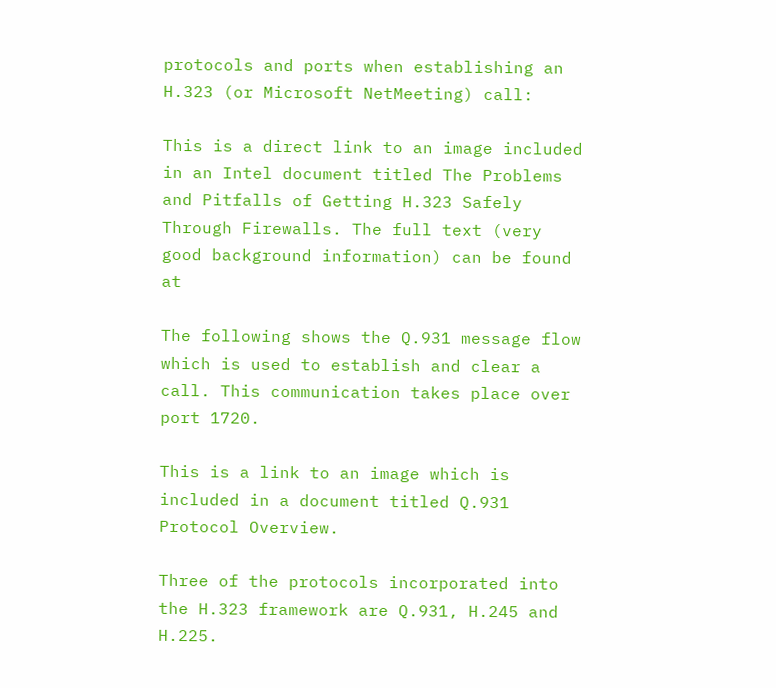protocols and ports when establishing an H.323 (or Microsoft NetMeeting) call:

This is a direct link to an image included in an Intel document titled The Problems and Pitfalls of Getting H.323 Safely Through Firewalls. The full text (very good background information) can be found at

The following shows the Q.931 message flow which is used to establish and clear a call. This communication takes place over port 1720.

This is a link to an image which is included in a document titled Q.931 Protocol Overview.

Three of the protocols incorporated into the H.323 framework are Q.931, H.245 and H.225.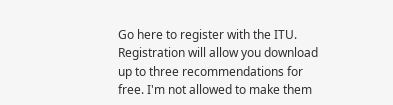Go here to register with the ITU. Registration will allow you download up to three recommendations for free. I'm not allowed to make them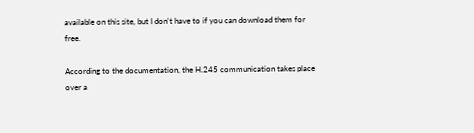available on this site, but I don't have to if you can download them for free.

According to the documentation, the H.245 communication takes place over a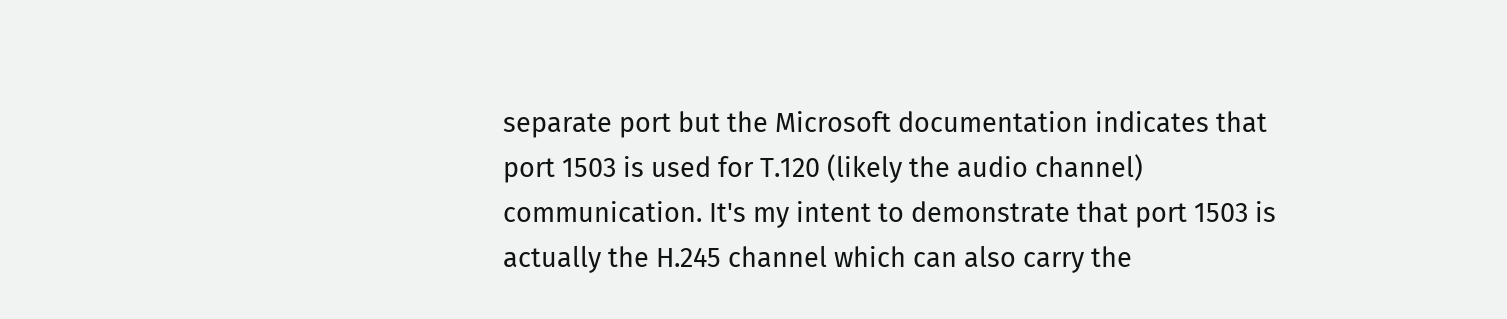separate port but the Microsoft documentation indicates that port 1503 is used for T.120 (likely the audio channel) communication. It's my intent to demonstrate that port 1503 is actually the H.245 channel which can also carry the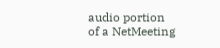audio portion of a NetMeeting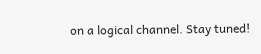on a logical channel. Stay tuned!